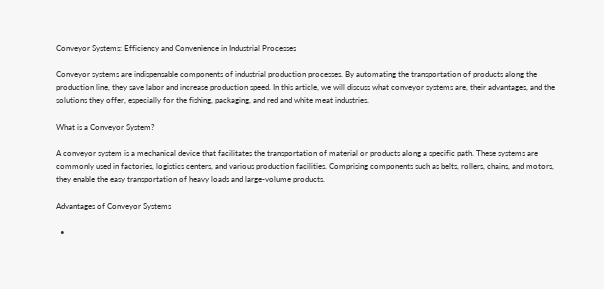Conveyor Systems: Efficiency and Convenience in Industrial Processes

Conveyor systems are indispensable components of industrial production processes. By automating the transportation of products along the production line, they save labor and increase production speed. In this article, we will discuss what conveyor systems are, their advantages, and the solutions they offer, especially for the fishing, packaging, and red and white meat industries.

What is a Conveyor System?

A conveyor system is a mechanical device that facilitates the transportation of material or products along a specific path. These systems are commonly used in factories, logistics centers, and various production facilities. Comprising components such as belts, rollers, chains, and motors, they enable the easy transportation of heavy loads and large-volume products.

Advantages of Conveyor Systems

  •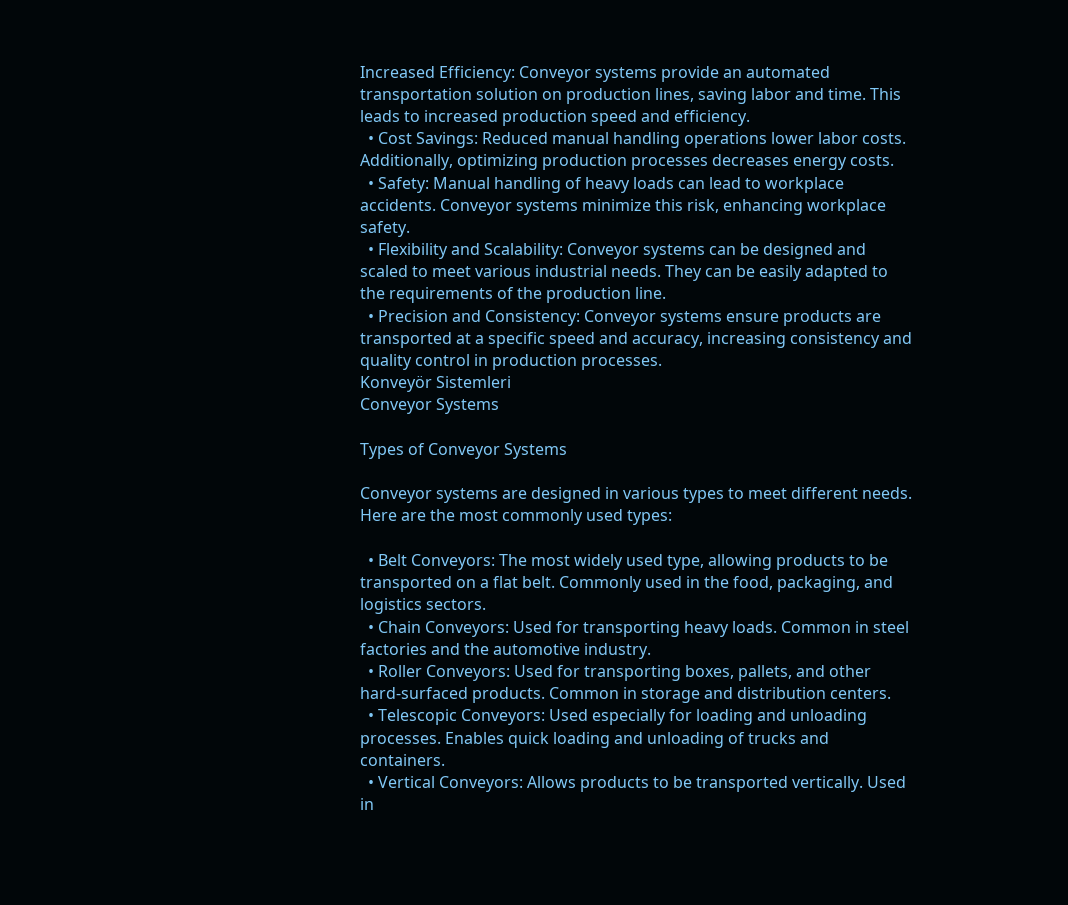Increased Efficiency: Conveyor systems provide an automated transportation solution on production lines, saving labor and time. This leads to increased production speed and efficiency.
  • Cost Savings: Reduced manual handling operations lower labor costs. Additionally, optimizing production processes decreases energy costs.
  • Safety: Manual handling of heavy loads can lead to workplace accidents. Conveyor systems minimize this risk, enhancing workplace safety.
  • Flexibility and Scalability: Conveyor systems can be designed and scaled to meet various industrial needs. They can be easily adapted to the requirements of the production line.
  • Precision and Consistency: Conveyor systems ensure products are transported at a specific speed and accuracy, increasing consistency and quality control in production processes.
Konveyör Sistemleri
Conveyor Systems

Types of Conveyor Systems

Conveyor systems are designed in various types to meet different needs. Here are the most commonly used types:

  • Belt Conveyors: The most widely used type, allowing products to be transported on a flat belt. Commonly used in the food, packaging, and logistics sectors.
  • Chain Conveyors: Used for transporting heavy loads. Common in steel factories and the automotive industry.
  • Roller Conveyors: Used for transporting boxes, pallets, and other hard-surfaced products. Common in storage and distribution centers.
  • Telescopic Conveyors: Used especially for loading and unloading processes. Enables quick loading and unloading of trucks and containers.
  • Vertical Conveyors: Allows products to be transported vertically. Used in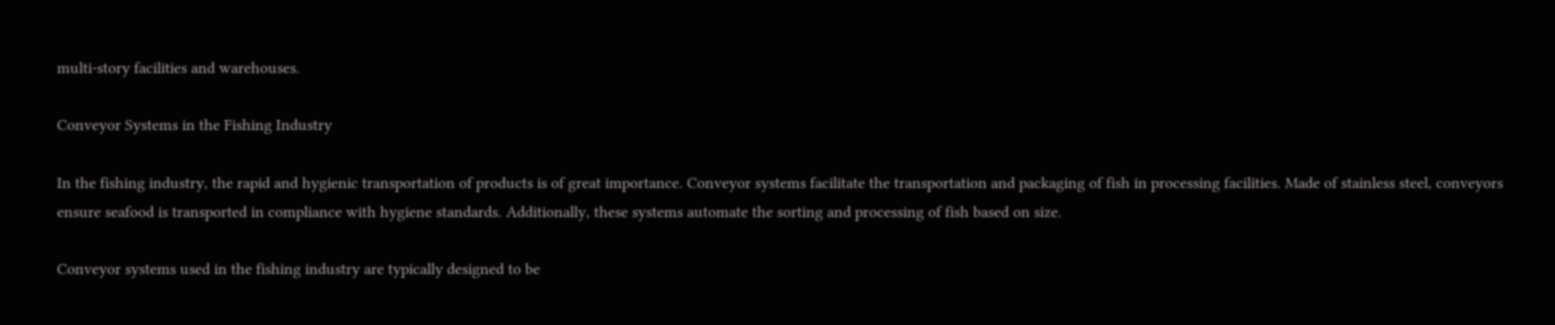multi-story facilities and warehouses.

Conveyor Systems in the Fishing Industry

In the fishing industry, the rapid and hygienic transportation of products is of great importance. Conveyor systems facilitate the transportation and packaging of fish in processing facilities. Made of stainless steel, conveyors ensure seafood is transported in compliance with hygiene standards. Additionally, these systems automate the sorting and processing of fish based on size.

Conveyor systems used in the fishing industry are typically designed to be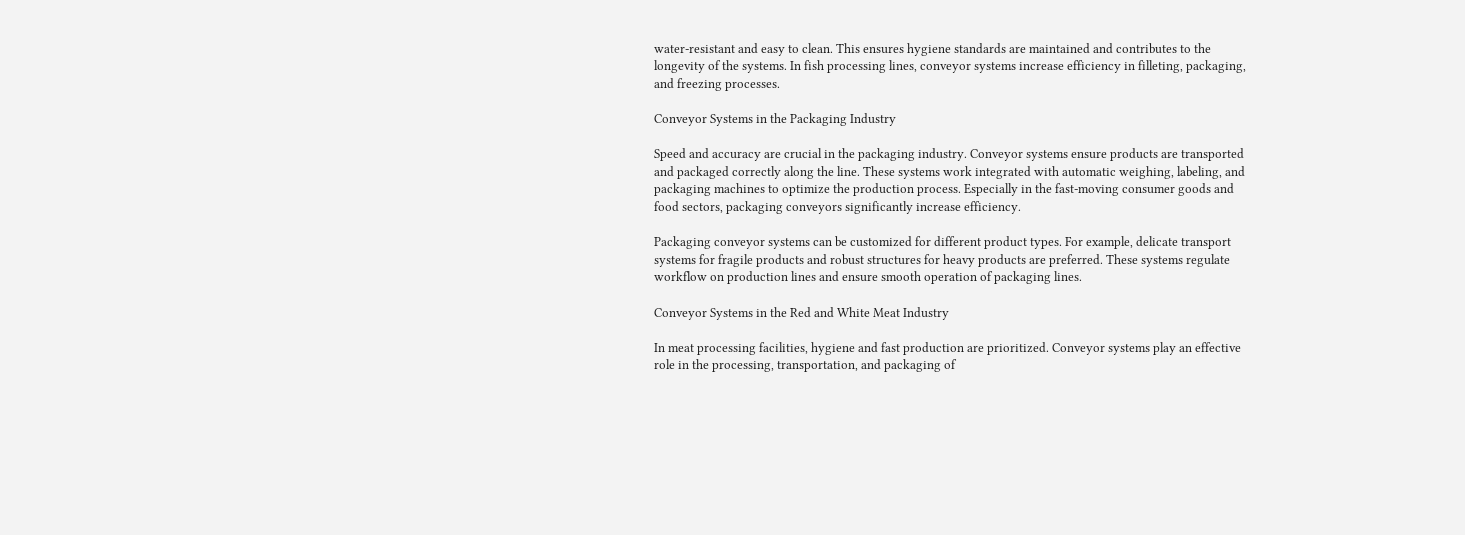water-resistant and easy to clean. This ensures hygiene standards are maintained and contributes to the longevity of the systems. In fish processing lines, conveyor systems increase efficiency in filleting, packaging, and freezing processes.

Conveyor Systems in the Packaging Industry

Speed and accuracy are crucial in the packaging industry. Conveyor systems ensure products are transported and packaged correctly along the line. These systems work integrated with automatic weighing, labeling, and packaging machines to optimize the production process. Especially in the fast-moving consumer goods and food sectors, packaging conveyors significantly increase efficiency.

Packaging conveyor systems can be customized for different product types. For example, delicate transport systems for fragile products and robust structures for heavy products are preferred. These systems regulate workflow on production lines and ensure smooth operation of packaging lines.

Conveyor Systems in the Red and White Meat Industry

In meat processing facilities, hygiene and fast production are prioritized. Conveyor systems play an effective role in the processing, transportation, and packaging of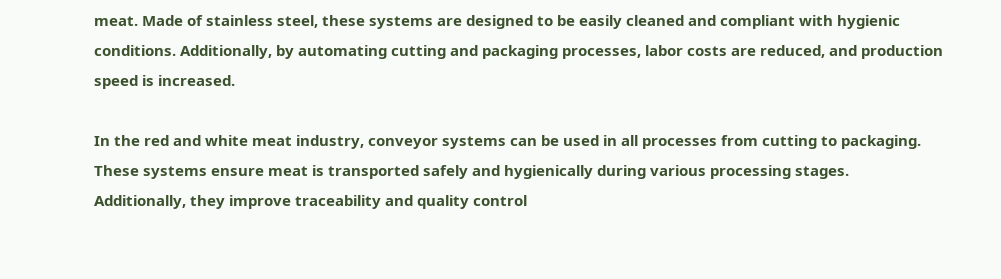meat. Made of stainless steel, these systems are designed to be easily cleaned and compliant with hygienic conditions. Additionally, by automating cutting and packaging processes, labor costs are reduced, and production speed is increased.

In the red and white meat industry, conveyor systems can be used in all processes from cutting to packaging. These systems ensure meat is transported safely and hygienically during various processing stages. Additionally, they improve traceability and quality control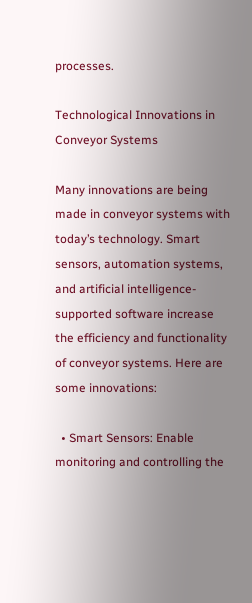processes.

Technological Innovations in Conveyor Systems

Many innovations are being made in conveyor systems with today’s technology. Smart sensors, automation systems, and artificial intelligence-supported software increase the efficiency and functionality of conveyor systems. Here are some innovations:

  • Smart Sensors: Enable monitoring and controlling the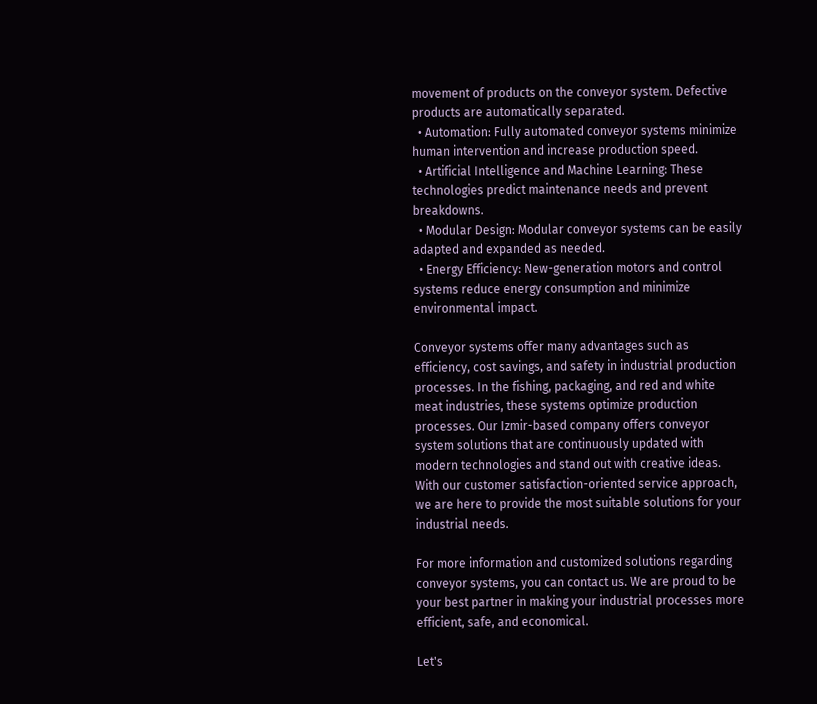movement of products on the conveyor system. Defective products are automatically separated.
  • Automation: Fully automated conveyor systems minimize human intervention and increase production speed.
  • Artificial Intelligence and Machine Learning: These technologies predict maintenance needs and prevent breakdowns.
  • Modular Design: Modular conveyor systems can be easily adapted and expanded as needed.
  • Energy Efficiency: New-generation motors and control systems reduce energy consumption and minimize environmental impact.

Conveyor systems offer many advantages such as efficiency, cost savings, and safety in industrial production processes. In the fishing, packaging, and red and white meat industries, these systems optimize production processes. Our Izmir-based company offers conveyor system solutions that are continuously updated with modern technologies and stand out with creative ideas. With our customer satisfaction-oriented service approach, we are here to provide the most suitable solutions for your industrial needs.

For more information and customized solutions regarding conveyor systems, you can contact us. We are proud to be your best partner in making your industrial processes more efficient, safe, and economical.

Let's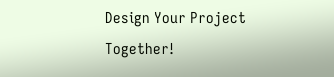Design Your Project Together!